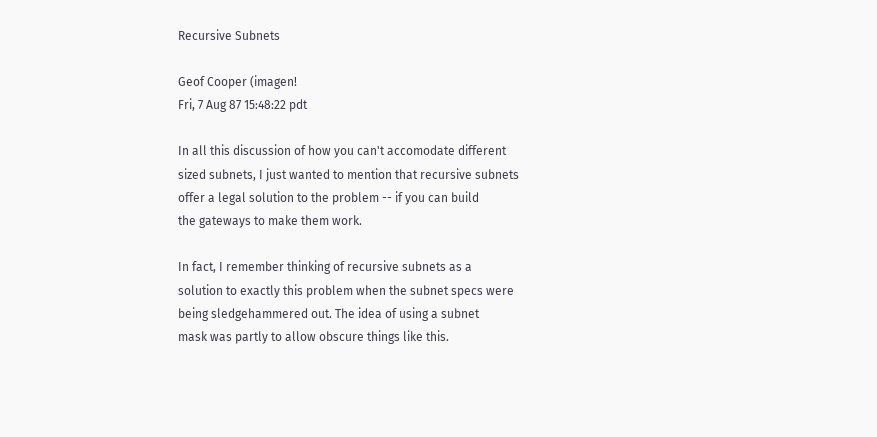Recursive Subnets

Geof Cooper (imagen!
Fri, 7 Aug 87 15:48:22 pdt

In all this discussion of how you can't accomodate different
sized subnets, I just wanted to mention that recursive subnets
offer a legal solution to the problem -- if you can build
the gateways to make them work.

In fact, I remember thinking of recursive subnets as a
solution to exactly this problem when the subnet specs were
being sledgehammered out. The idea of using a subnet
mask was partly to allow obscure things like this.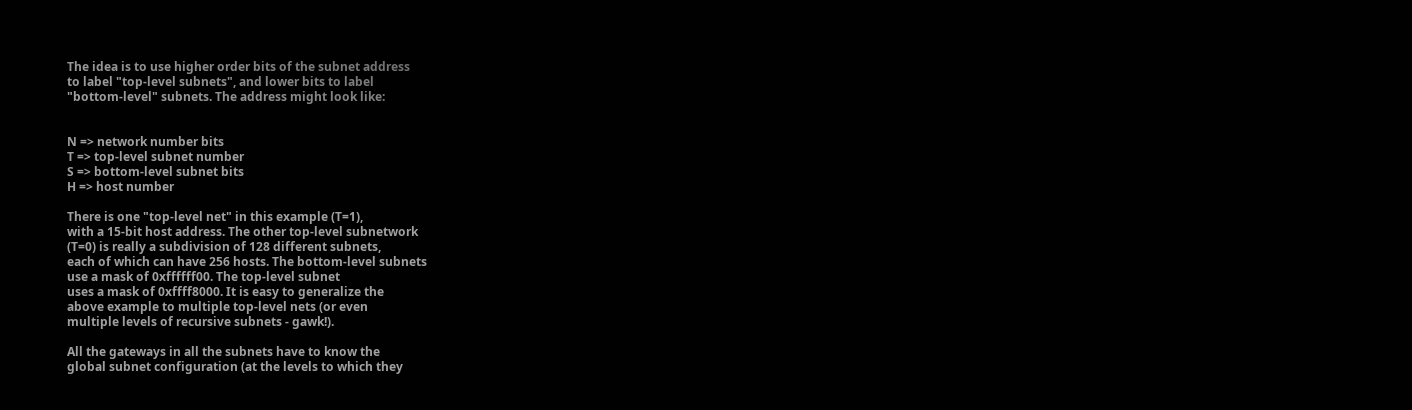The idea is to use higher order bits of the subnet address
to label "top-level subnets", and lower bits to label
"bottom-level" subnets. The address might look like:


N => network number bits
T => top-level subnet number
S => bottom-level subnet bits
H => host number

There is one "top-level net" in this example (T=1),
with a 15-bit host address. The other top-level subnetwork
(T=0) is really a subdivision of 128 different subnets,
each of which can have 256 hosts. The bottom-level subnets
use a mask of 0xffffff00. The top-level subnet
uses a mask of 0xffff8000. It is easy to generalize the
above example to multiple top-level nets (or even
multiple levels of recursive subnets - gawk!).

All the gateways in all the subnets have to know the
global subnet configuration (at the levels to which they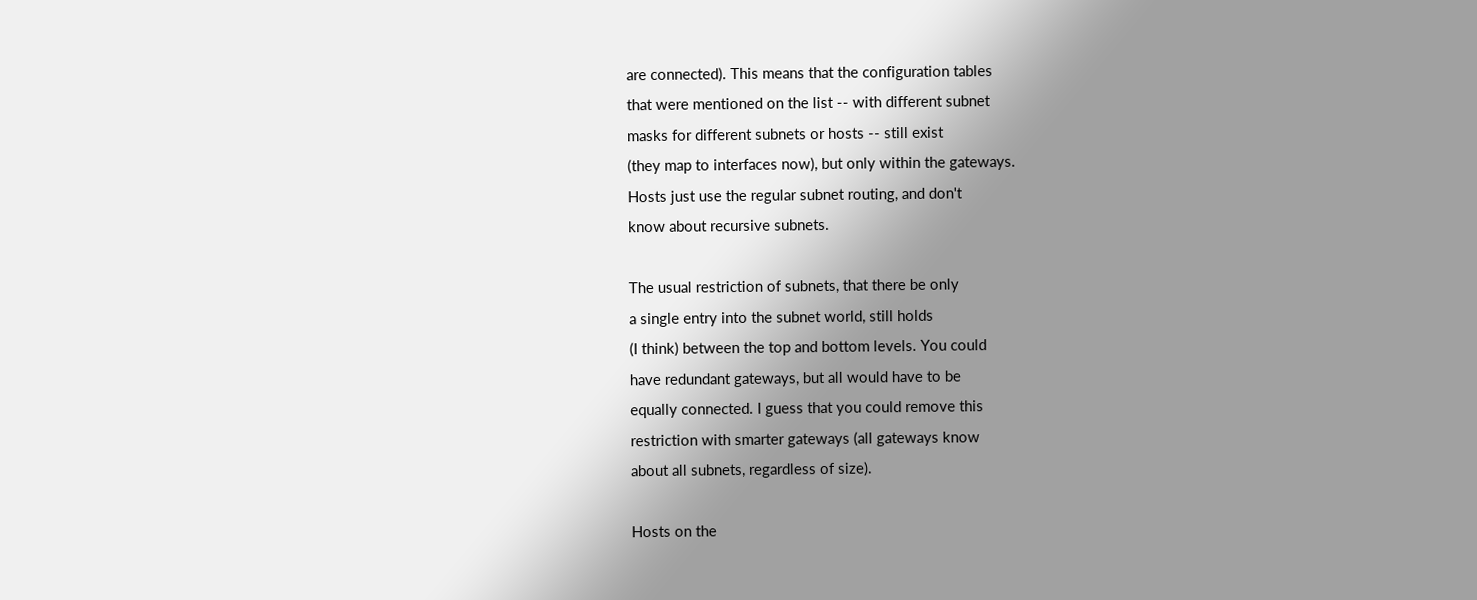are connected). This means that the configuration tables
that were mentioned on the list -- with different subnet
masks for different subnets or hosts -- still exist
(they map to interfaces now), but only within the gateways.
Hosts just use the regular subnet routing, and don't
know about recursive subnets.

The usual restriction of subnets, that there be only
a single entry into the subnet world, still holds
(I think) between the top and bottom levels. You could
have redundant gateways, but all would have to be
equally connected. I guess that you could remove this
restriction with smarter gateways (all gateways know
about all subnets, regardless of size).

Hosts on the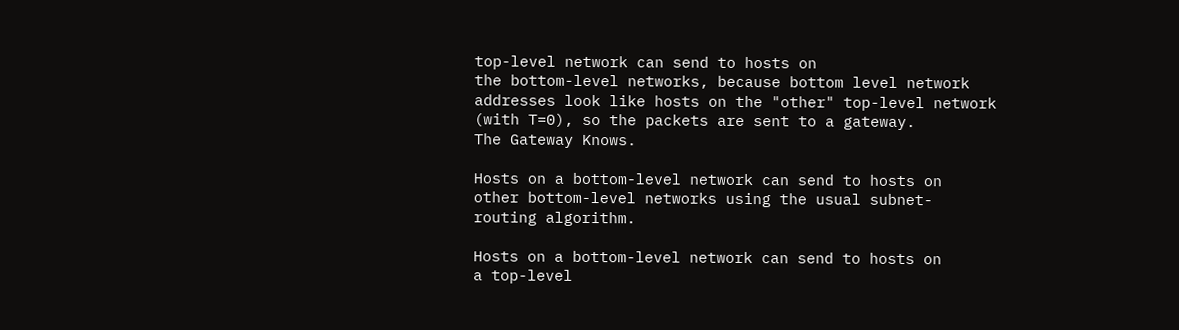top-level network can send to hosts on
the bottom-level networks, because bottom level network
addresses look like hosts on the "other" top-level network
(with T=0), so the packets are sent to a gateway.
The Gateway Knows.

Hosts on a bottom-level network can send to hosts on
other bottom-level networks using the usual subnet-
routing algorithm.

Hosts on a bottom-level network can send to hosts on
a top-level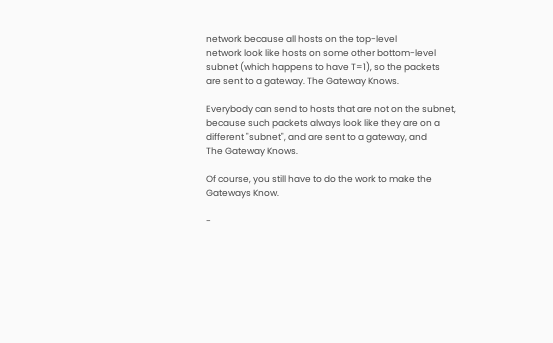network because all hosts on the top-level
network look like hosts on some other bottom-level
subnet (which happens to have T=1), so the packets
are sent to a gateway. The Gateway Knows.

Everybody can send to hosts that are not on the subnet,
because such packets always look like they are on a
different "subnet", and are sent to a gateway, and
The Gateway Knows.

Of course, you still have to do the work to make the
Gateways Know.

-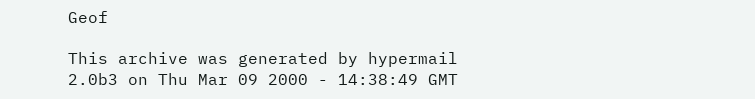Geof

This archive was generated by hypermail 2.0b3 on Thu Mar 09 2000 - 14:38:49 GMT